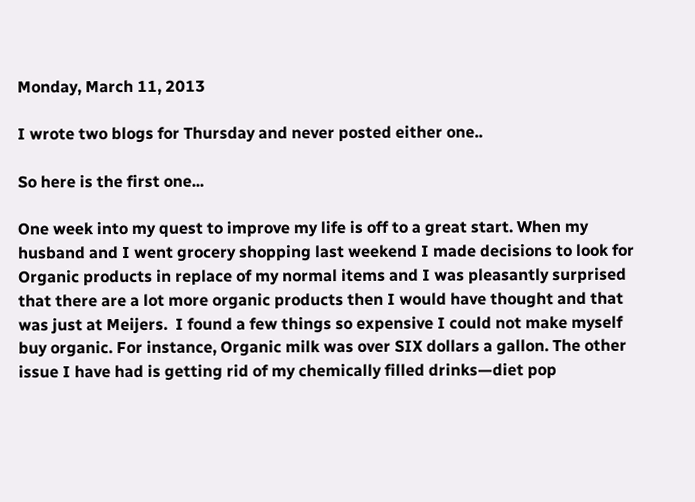Monday, March 11, 2013

I wrote two blogs for Thursday and never posted either one..

So here is the first one...

One week into my quest to improve my life is off to a great start. When my husband and I went grocery shopping last weekend I made decisions to look for Organic products in replace of my normal items and I was pleasantly surprised that there are a lot more organic products then I would have thought and that was just at Meijers.  I found a few things so expensive I could not make myself buy organic. For instance, Organic milk was over SIX dollars a gallon. The other issue I have had is getting rid of my chemically filled drinks—diet pop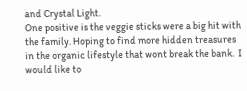and Crystal Light.
One positive is the veggie sticks were a big hit with the family. Hoping to find more hidden treasures in the organic lifestyle that wont break the bank.  I would like to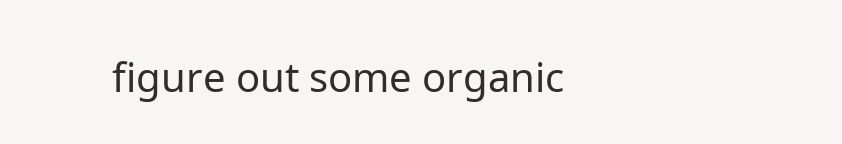figure out some organic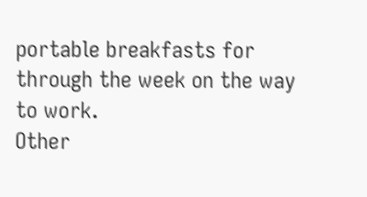portable breakfasts for through the week on the way to work.
Other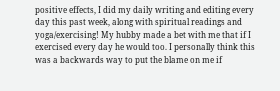positive effects, I did my daily writing and editing every day this past week, along with spiritual readings and yoga/exercising! My hubby made a bet with me that if I exercised every day he would too. I personally think this was a backwards way to put the blame on me if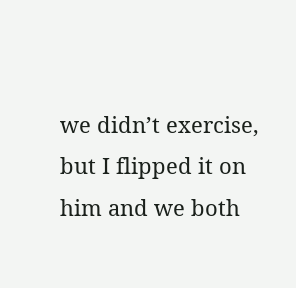we didn’t exercise, but I flipped it on him and we both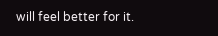will feel better for it.